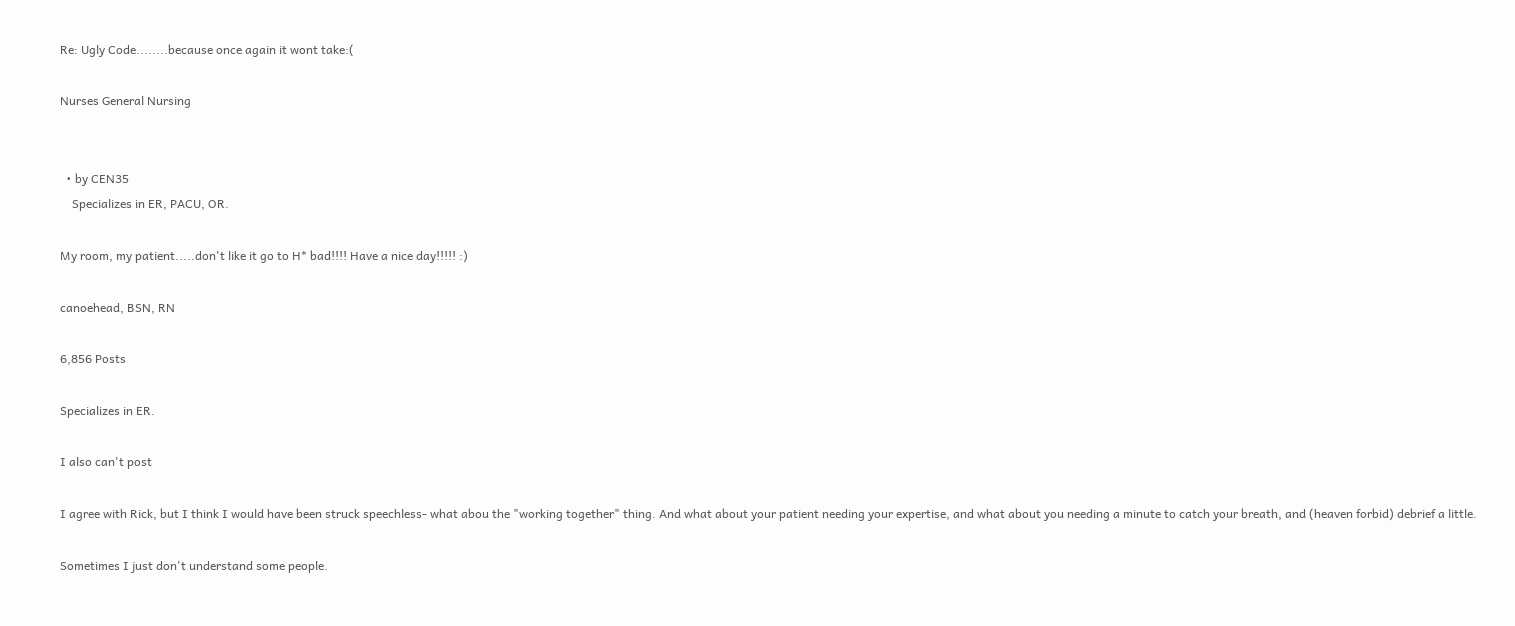Re: Ugly Code........because once again it wont take:(

Nurses General Nursing


  • by CEN35
    Specializes in ER, PACU, OR.

My room, my patient.....don't like it go to H* bad!!!! Have a nice day!!!!! :)

canoehead, BSN, RN

6,856 Posts

Specializes in ER.

I also can't post

I agree with Rick, but I think I would have been struck speechless- what abou the "working together" thing. And what about your patient needing your expertise, and what about you needing a minute to catch your breath, and (heaven forbid) debrief a little.

Sometimes I just don't understand some people.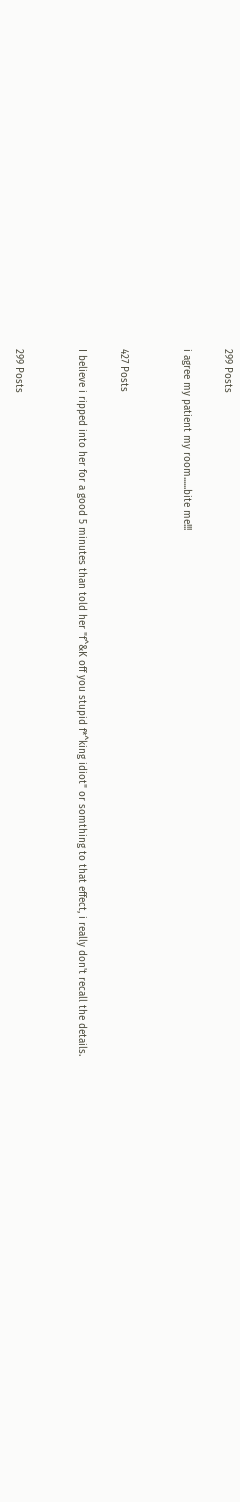299 Posts

i agree my patient my room......bite me!!!


427 Posts

I believe i ripped into her for a good 5 minutes than told her "f^&K off you stupid f*^king idiot" or somthing to that effect, i really don't recall the details.


299 Posts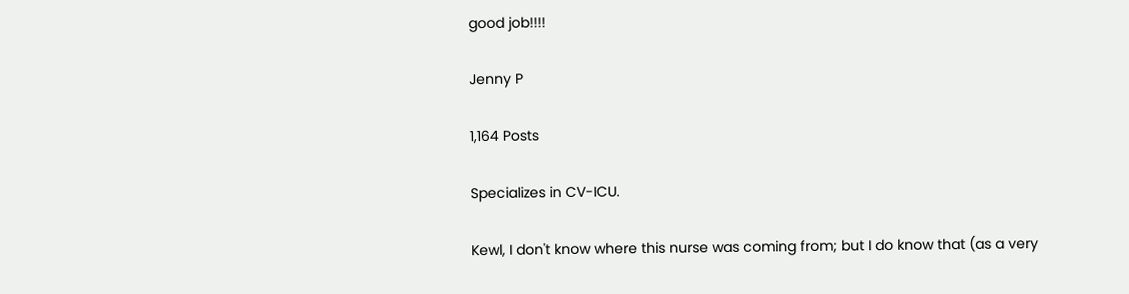good job!!!!

Jenny P

1,164 Posts

Specializes in CV-ICU.

Kewl, I don't know where this nurse was coming from; but I do know that (as a very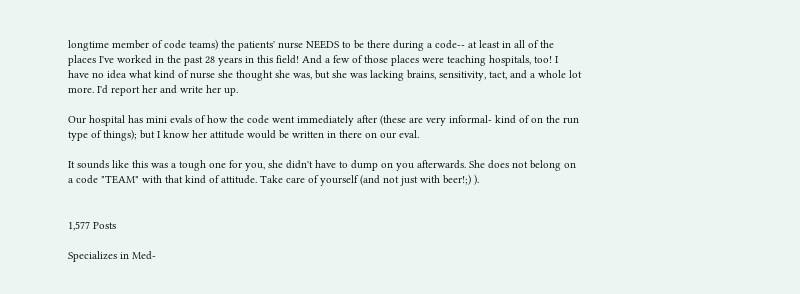longtime member of code teams) the patients' nurse NEEDS to be there during a code-- at least in all of the places I've worked in the past 28 years in this field! And a few of those places were teaching hospitals, too! I have no idea what kind of nurse she thought she was, but she was lacking brains, sensitivity, tact, and a whole lot more. I'd report her and write her up.

Our hospital has mini evals of how the code went immediately after (these are very informal- kind of on the run type of things); but I know her attitude would be written in there on our eval.

It sounds like this was a tough one for you, she didn't have to dump on you afterwards. She does not belong on a code "TEAM" with that kind of attitude. Take care of yourself (and not just with beer!;) ).


1,577 Posts

Specializes in Med-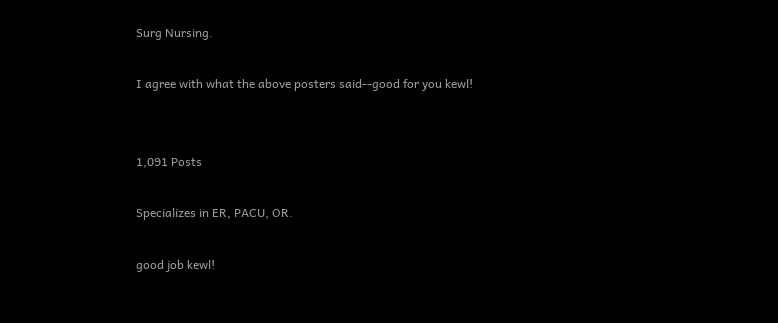Surg Nursing.

I agree with what the above posters said--good for you kewl!


1,091 Posts

Specializes in ER, PACU, OR.

good job kewl!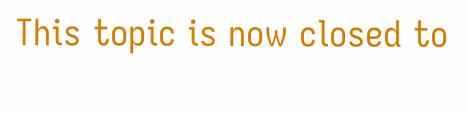This topic is now closed to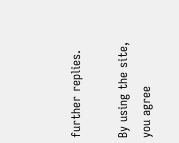further replies.

By using the site, you agree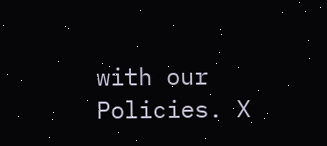with our Policies. X